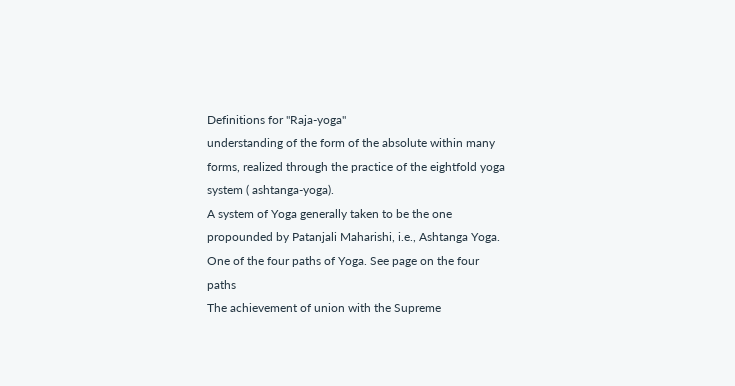Definitions for "Raja-yoga"
understanding of the form of the absolute within many forms, realized through the practice of the eightfold yoga system ( ashtanga-yoga).
A system of Yoga generally taken to be the one propounded by Patanjali Maharishi, i.e., Ashtanga Yoga. One of the four paths of Yoga. See page on the four paths
The achievement of union with the Supreme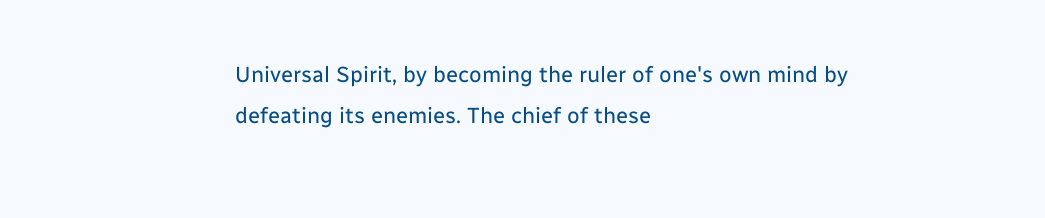Universal Spirit, by becoming the ruler of one's own mind by defeating its enemies. The chief of these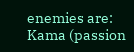enemies are: Kama (passion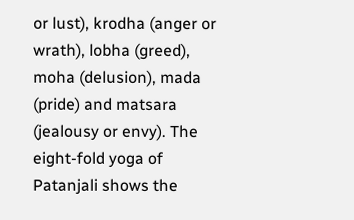or lust), krodha (anger or wrath), lobha (greed), moha (delusion), mada (pride) and matsara (jealousy or envy). The eight-fold yoga of Patanjali shows the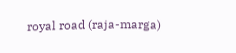royal road (raja-marga)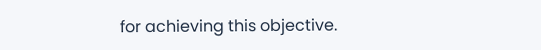for achieving this objective.